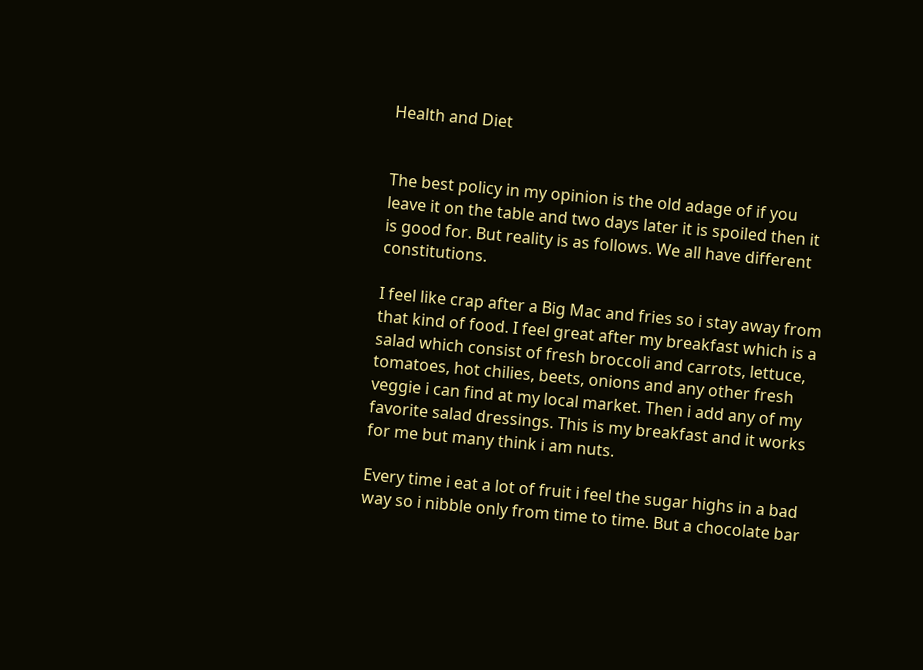Health and Diet


The best policy in my opinion is the old adage of if you leave it on the table and two days later it is spoiled then it is good for. But reality is as follows. We all have different constitutions.

I feel like crap after a Big Mac and fries so i stay away from that kind of food. I feel great after my breakfast which is a salad which consist of fresh broccoli and carrots, lettuce, tomatoes, hot chilies, beets, onions and any other fresh veggie i can find at my local market. Then i add any of my favorite salad dressings. This is my breakfast and it works for me but many think i am nuts.

Every time i eat a lot of fruit i feel the sugar highs in a bad way so i nibble only from time to time. But a chocolate bar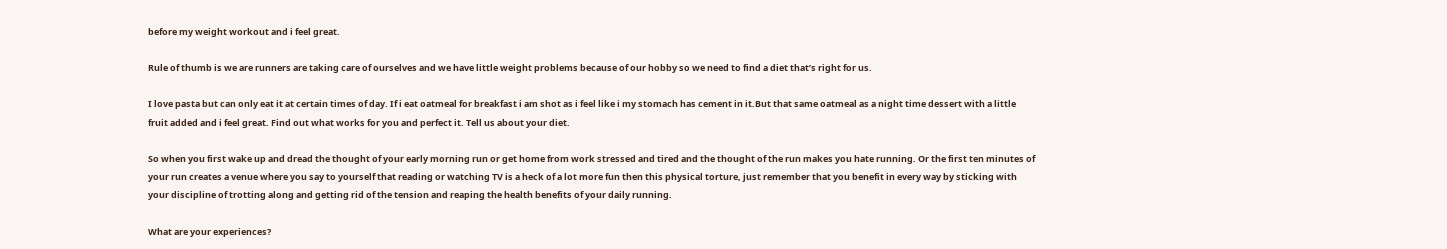before my weight workout and i feel great.

Rule of thumb is we are runners are taking care of ourselves and we have little weight problems because of our hobby so we need to find a diet that’s right for us.

I love pasta but can only eat it at certain times of day. If i eat oatmeal for breakfast i am shot as i feel like i my stomach has cement in it.But that same oatmeal as a night time dessert with a little fruit added and i feel great. Find out what works for you and perfect it. Tell us about your diet.

So when you first wake up and dread the thought of your early morning run or get home from work stressed and tired and the thought of the run makes you hate running. Or the first ten minutes of your run creates a venue where you say to yourself that reading or watching TV is a heck of a lot more fun then this physical torture, just remember that you benefit in every way by sticking with your discipline of trotting along and getting rid of the tension and reaping the health benefits of your daily running.

What are your experiences?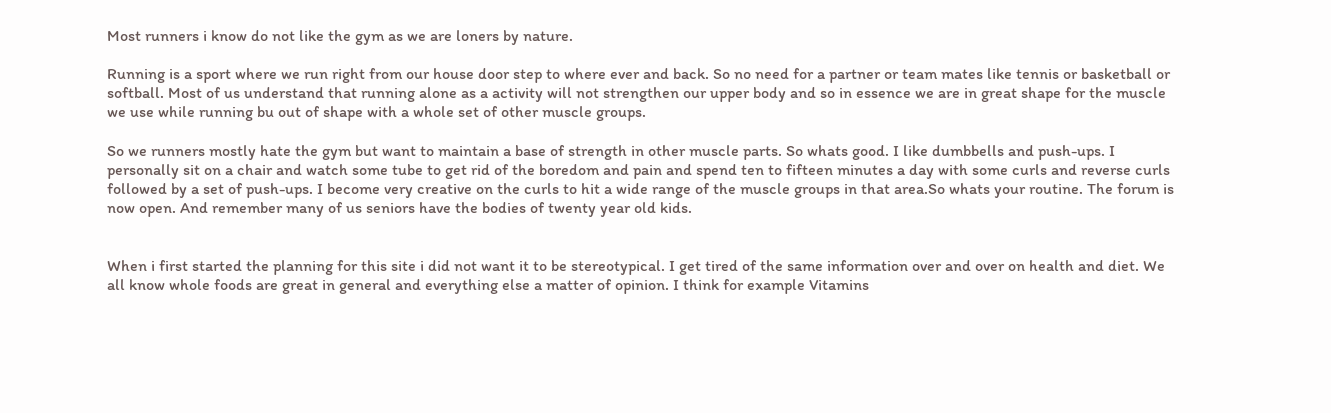Most runners i know do not like the gym as we are loners by nature.

Running is a sport where we run right from our house door step to where ever and back. So no need for a partner or team mates like tennis or basketball or softball. Most of us understand that running alone as a activity will not strengthen our upper body and so in essence we are in great shape for the muscle we use while running bu out of shape with a whole set of other muscle groups.

So we runners mostly hate the gym but want to maintain a base of strength in other muscle parts. So whats good. I like dumbbells and push-ups. I personally sit on a chair and watch some tube to get rid of the boredom and pain and spend ten to fifteen minutes a day with some curls and reverse curls followed by a set of push-ups. I become very creative on the curls to hit a wide range of the muscle groups in that area.So whats your routine. The forum is now open. And remember many of us seniors have the bodies of twenty year old kids.


When i first started the planning for this site i did not want it to be stereotypical. I get tired of the same information over and over on health and diet. We all know whole foods are great in general and everything else a matter of opinion. I think for example Vitamins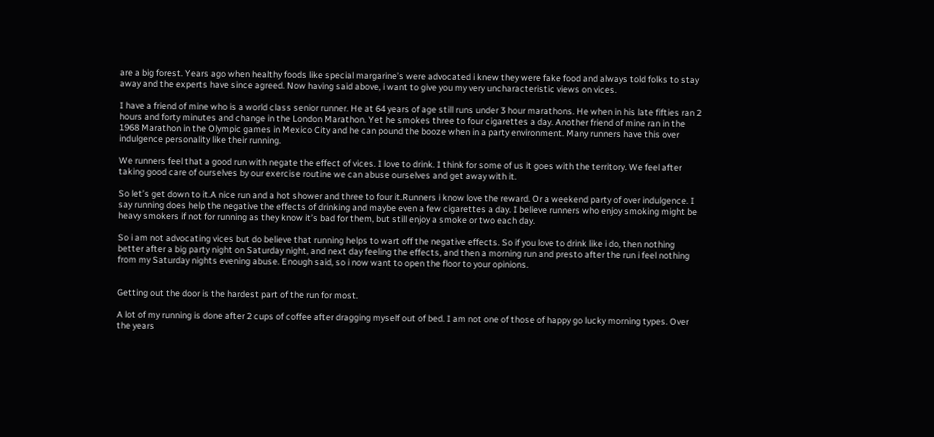are a big forest. Years ago when healthy foods like special margarine’s were advocated i knew they were fake food and always told folks to stay away and the experts have since agreed. Now having said above, i want to give you my very uncharacteristic views on vices.

I have a friend of mine who is a world class senior runner. He at 64 years of age still runs under 3 hour marathons. He when in his late fifties ran 2 hours and forty minutes and change in the London Marathon. Yet he smokes three to four cigarettes a day. Another friend of mine ran in the 1968 Marathon in the Olympic games in Mexico City and he can pound the booze when in a party environment. Many runners have this over indulgence personality like their running.

We runners feel that a good run with negate the effect of vices. I love to drink. I think for some of us it goes with the territory. We feel after taking good care of ourselves by our exercise routine we can abuse ourselves and get away with it.

So let’s get down to it.A nice run and a hot shower and three to four it.Runners i know love the reward. Or a weekend party of over indulgence. I say running does help the negative the effects of drinking and maybe even a few cigarettes a day. I believe runners who enjoy smoking might be heavy smokers if not for running as they know it’s bad for them, but still enjoy a smoke or two each day.

So i am not advocating vices but do believe that running helps to wart off the negative effects. So if you love to drink like i do, then nothing better after a big party night on Saturday night, and next day feeling the effects, and then a morning run and presto after the run i feel nothing from my Saturday nights evening abuse. Enough said, so i now want to open the floor to your opinions.


Getting out the door is the hardest part of the run for most.

A lot of my running is done after 2 cups of coffee after dragging myself out of bed. I am not one of those of happy go lucky morning types. Over the years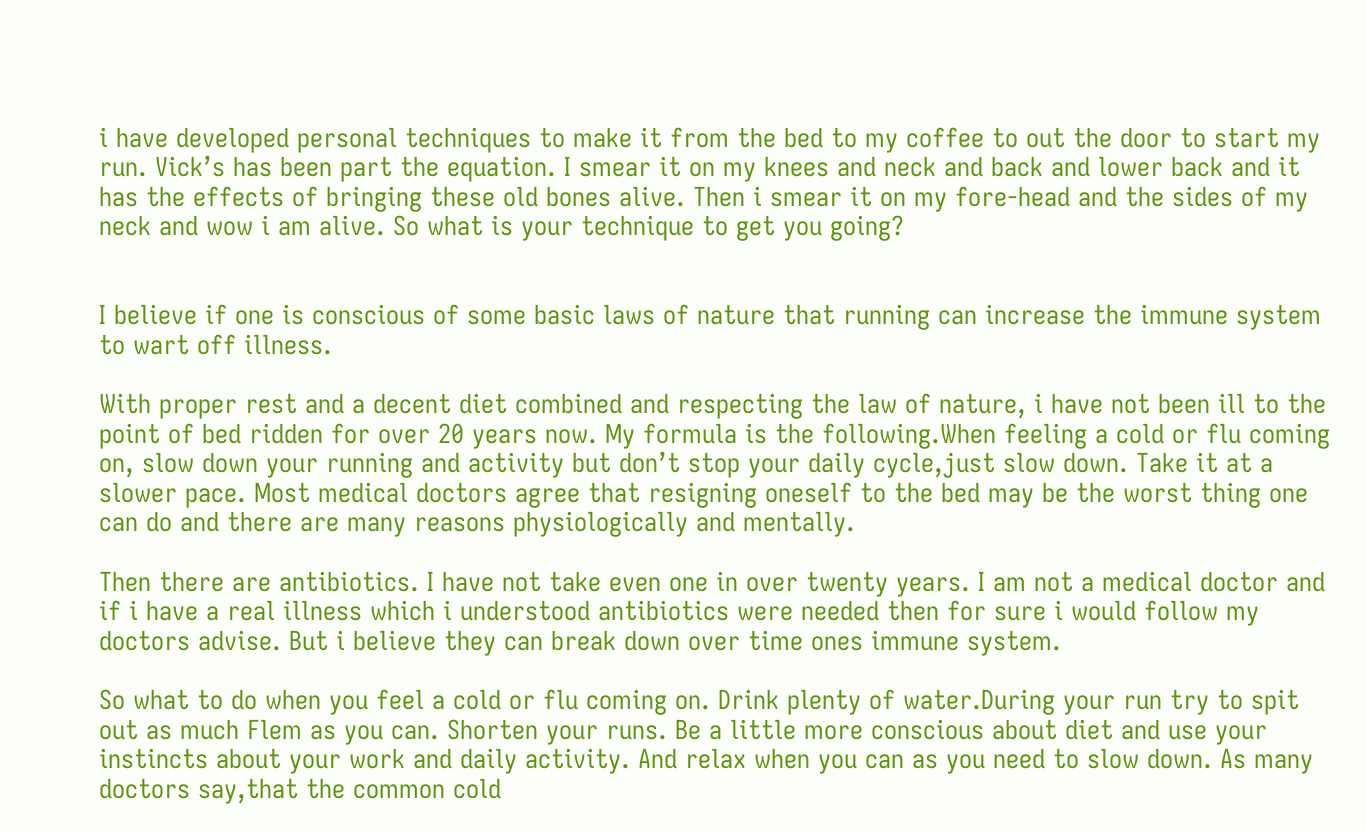i have developed personal techniques to make it from the bed to my coffee to out the door to start my run. Vick’s has been part the equation. I smear it on my knees and neck and back and lower back and it has the effects of bringing these old bones alive. Then i smear it on my fore-head and the sides of my neck and wow i am alive. So what is your technique to get you going?


I believe if one is conscious of some basic laws of nature that running can increase the immune system to wart off illness.

With proper rest and a decent diet combined and respecting the law of nature, i have not been ill to the point of bed ridden for over 20 years now. My formula is the following.When feeling a cold or flu coming on, slow down your running and activity but don’t stop your daily cycle,just slow down. Take it at a slower pace. Most medical doctors agree that resigning oneself to the bed may be the worst thing one can do and there are many reasons physiologically and mentally.

Then there are antibiotics. I have not take even one in over twenty years. I am not a medical doctor and if i have a real illness which i understood antibiotics were needed then for sure i would follow my doctors advise. But i believe they can break down over time ones immune system.

So what to do when you feel a cold or flu coming on. Drink plenty of water.During your run try to spit out as much Flem as you can. Shorten your runs. Be a little more conscious about diet and use your instincts about your work and daily activity. And relax when you can as you need to slow down. As many doctors say,that the common cold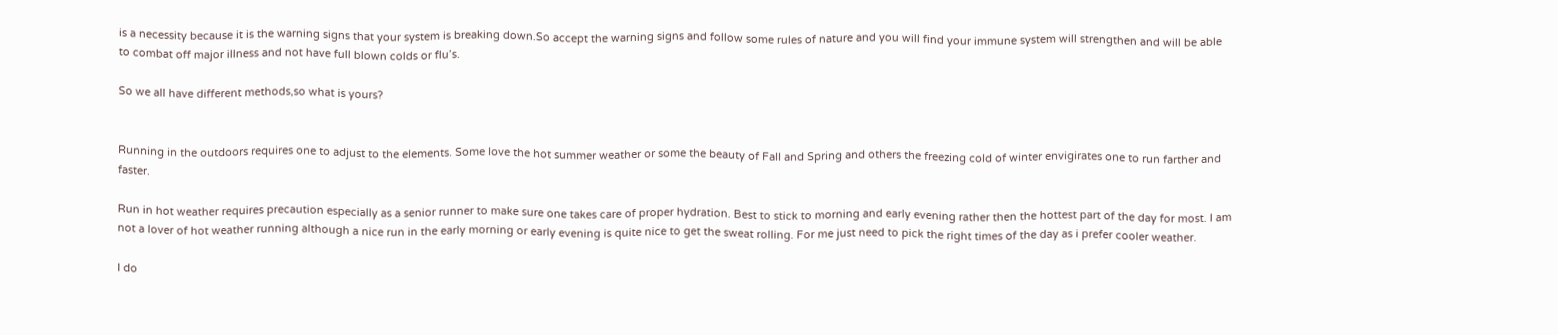is a necessity because it is the warning signs that your system is breaking down.So accept the warning signs and follow some rules of nature and you will find your immune system will strengthen and will be able to combat off major illness and not have full blown colds or flu’s.

So we all have different methods,so what is yours?


Running in the outdoors requires one to adjust to the elements. Some love the hot summer weather or some the beauty of Fall and Spring and others the freezing cold of winter envigirates one to run farther and faster.

Run in hot weather requires precaution especially as a senior runner to make sure one takes care of proper hydration. Best to stick to morning and early evening rather then the hottest part of the day for most. I am not a lover of hot weather running although a nice run in the early morning or early evening is quite nice to get the sweat rolling. For me just need to pick the right times of the day as i prefer cooler weather.

I do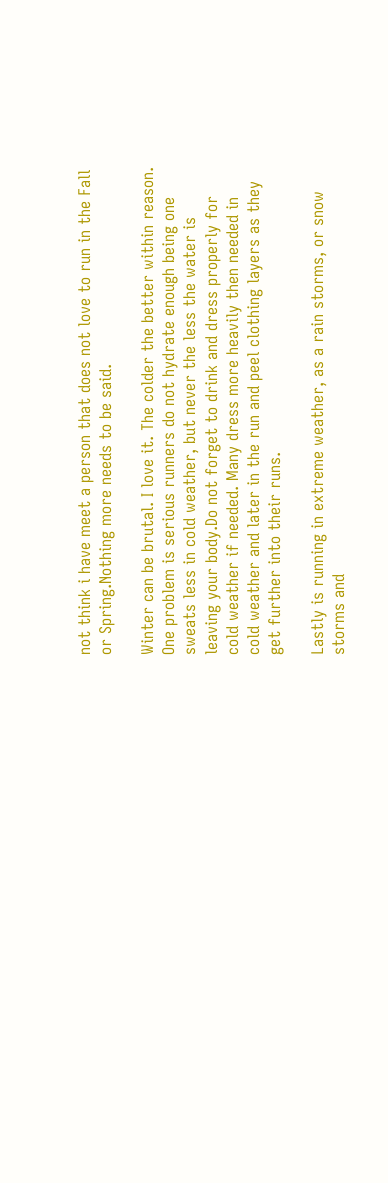not think i have meet a person that does not love to run in the Fall or Spring.Nothing more needs to be said.

Winter can be brutal. I love it. The colder the better within reason. One problem is serious runners do not hydrate enough being one sweats less in cold weather, but never the less the water is leaving your body.Do not forget to drink and dress properly for cold weather if needed. Many dress more heavily then needed in cold weather and later in the run and peel clothing layers as they get further into their runs.

Lastly is running in extreme weather, as a rain storms, or snow storms and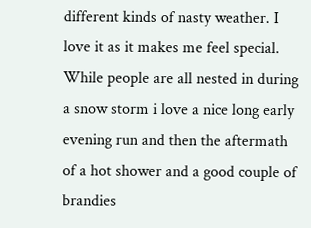different kinds of nasty weather. I love it as it makes me feel special. While people are all nested in during a snow storm i love a nice long early evening run and then the aftermath of a hot shower and a good couple of brandies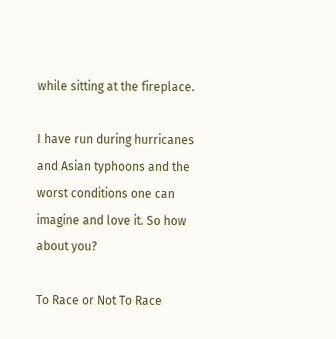while sitting at the fireplace.

I have run during hurricanes and Asian typhoons and the worst conditions one can imagine and love it. So how about you?

To Race or Not To Race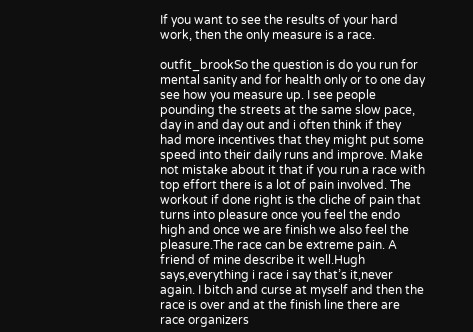If you want to see the results of your hard work, then the only measure is a race.

outfit_brookSo the question is do you run for mental sanity and for health only or to one day see how you measure up. I see people pounding the streets at the same slow pace, day in and day out and i often think if they had more incentives that they might put some speed into their daily runs and improve. Make not mistake about it that if you run a race with top effort there is a lot of pain involved. The workout if done right is the cliche of pain that turns into pleasure once you feel the endo high and once we are finish we also feel the pleasure.The race can be extreme pain. A friend of mine describe it well.Hugh says,everything i race i say that’s it,never again. I bitch and curse at myself and then the race is over and at the finish line there are race organizers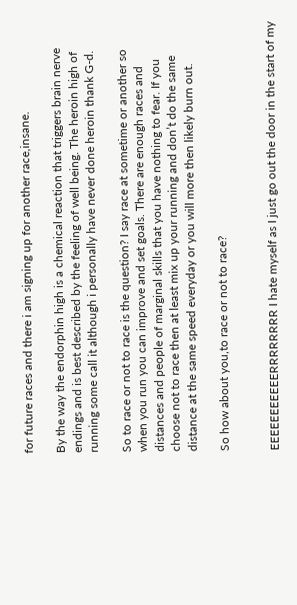for future races and there i am signing up for another race,insane.

By the way the endorphin high is a chemical reaction that triggers brain nerve endings and is best described by the feeling of well being. The heroin high of running some call it although i personally have never done heroin thank G-d.

So to race or not to race is the question? I say race at sometime or another so when you run you can improve and set goals. There are enough races and distances and people of marginal skills that you have nothing to fear. If you choose not to race then at least mix up your running and don’t do the same distance at the same speed everyday or you will more then likely burn out.

So how about you,to race or not to race?


EEEEEEEEEEERRRRRRRR I hate myself as I just go out the door in the start of my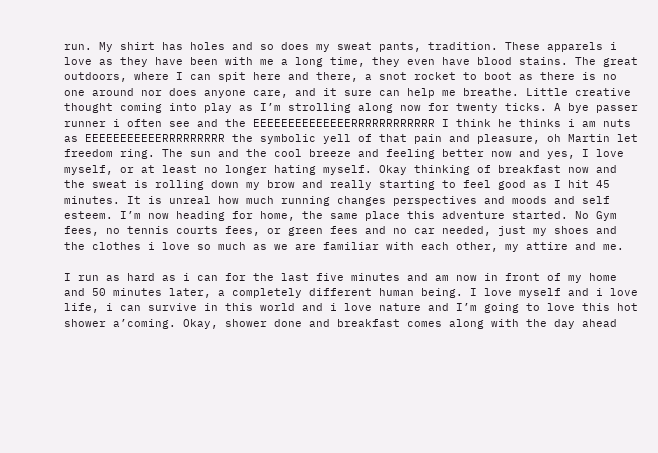run. My shirt has holes and so does my sweat pants, tradition. These apparels i love as they have been with me a long time, they even have blood stains. The great outdoors, where I can spit here and there, a snot rocket to boot as there is no one around nor does anyone care, and it sure can help me breathe. Little creative thought coming into play as I’m strolling along now for twenty ticks. A bye passer runner i often see and the EEEEEEEEEEEEEERRRRRRRRRRRR I think he thinks i am nuts as EEEEEEEEEEERRRRRRRRR the symbolic yell of that pain and pleasure, oh Martin let freedom ring. The sun and the cool breeze and feeling better now and yes, I love myself, or at least no longer hating myself. Okay thinking of breakfast now and the sweat is rolling down my brow and really starting to feel good as I hit 45 minutes. It is unreal how much running changes perspectives and moods and self esteem. I’m now heading for home, the same place this adventure started. No Gym fees, no tennis courts fees, or green fees and no car needed, just my shoes and the clothes i love so much as we are familiar with each other, my attire and me.

I run as hard as i can for the last five minutes and am now in front of my home and 50 minutes later, a completely different human being. I love myself and i love life, i can survive in this world and i love nature and I’m going to love this hot shower a’coming. Okay, shower done and breakfast comes along with the day ahead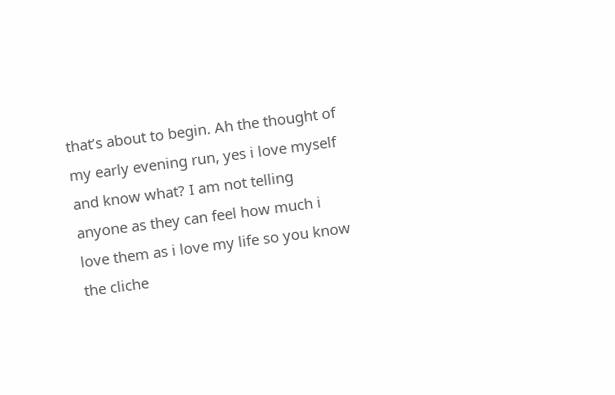that’s about to begin. Ah the thought of my early evening run, yes i love myself and know what? I am not telling anyone as they can feel how much i love them as i love my life so you know the cliche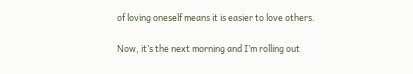of loving oneself means it is easier to love others.

Now, it’s the next morning and I’m rolling out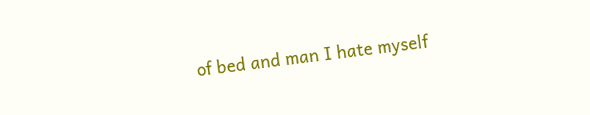of bed and man I hate myself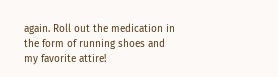again. Roll out the medication in the form of running shoes and my favorite attire!